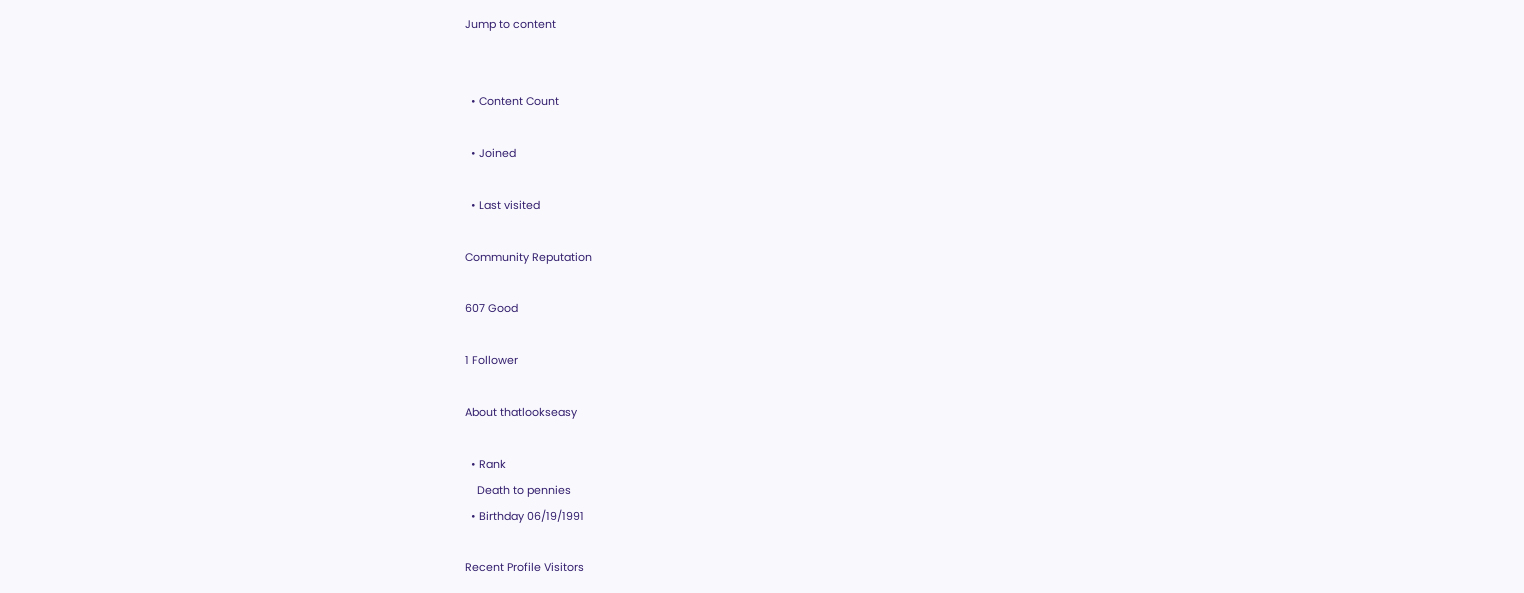Jump to content


  • Content Count

  • Joined

  • Last visited

Community Reputation

607 Good

1 Follower

About thatlookseasy

  • Rank
    Death to pennies
  • Birthday 06/19/1991

Recent Profile Visitors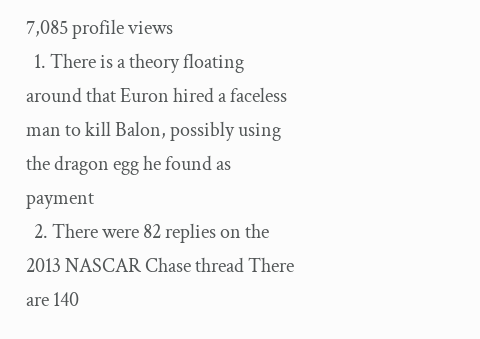7,085 profile views
  1. There is a theory floating around that Euron hired a faceless man to kill Balon, possibly using the dragon egg he found as payment
  2. There were 82 replies on the 2013 NASCAR Chase thread There are 140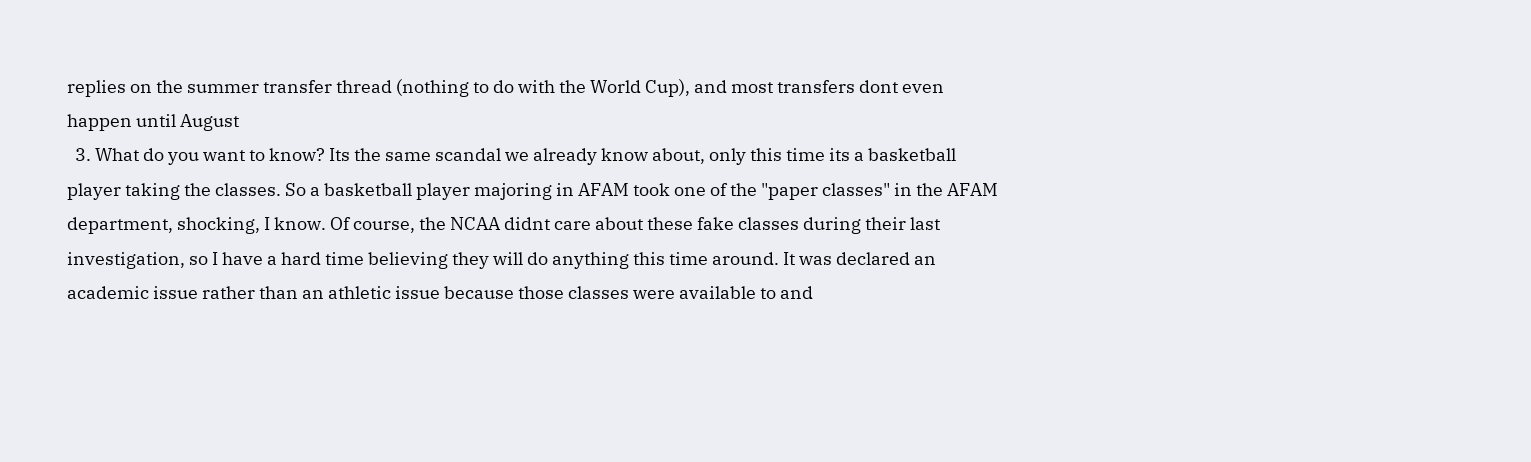replies on the summer transfer thread (nothing to do with the World Cup), and most transfers dont even happen until August
  3. What do you want to know? Its the same scandal we already know about, only this time its a basketball player taking the classes. So a basketball player majoring in AFAM took one of the "paper classes" in the AFAM department, shocking, I know. Of course, the NCAA didnt care about these fake classes during their last investigation, so I have a hard time believing they will do anything this time around. It was declared an academic issue rather than an athletic issue because those classes were available to and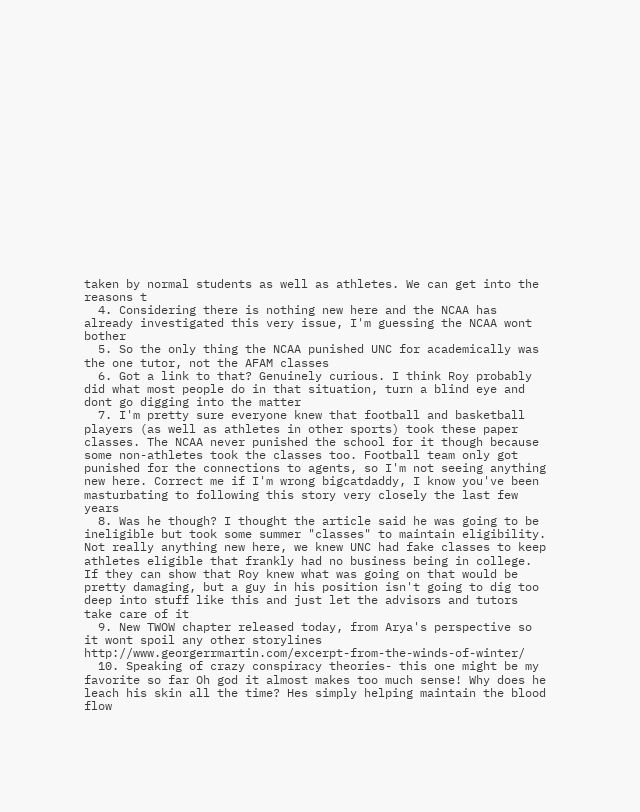taken by normal students as well as athletes. We can get into the reasons t
  4. Considering there is nothing new here and the NCAA has already investigated this very issue, I'm guessing the NCAA wont bother
  5. So the only thing the NCAA punished UNC for academically was the one tutor, not the AFAM classes
  6. Got a link to that? Genuinely curious. I think Roy probably did what most people do in that situation, turn a blind eye and dont go digging into the matter
  7. I'm pretty sure everyone knew that football and basketball players (as well as athletes in other sports) took these paper classes. The NCAA never punished the school for it though because some non-athletes took the classes too. Football team only got punished for the connections to agents, so I'm not seeing anything new here. Correct me if I'm wrong bigcatdaddy, I know you've been masturbating to following this story very closely the last few years
  8. Was he though? I thought the article said he was going to be ineligible but took some summer "classes" to maintain eligibility. Not really anything new here, we knew UNC had fake classes to keep athletes eligible that frankly had no business being in college. If they can show that Roy knew what was going on that would be pretty damaging, but a guy in his position isn't going to dig too deep into stuff like this and just let the advisors and tutors take care of it
  9. New TWOW chapter released today, from Arya's perspective so it wont spoil any other storylines http://www.georgerrmartin.com/excerpt-from-the-winds-of-winter/
  10. Speaking of crazy conspiracy theories- this one might be my favorite so far Oh god it almost makes too much sense! Why does he leach his skin all the time? Hes simply helping maintain the blood flow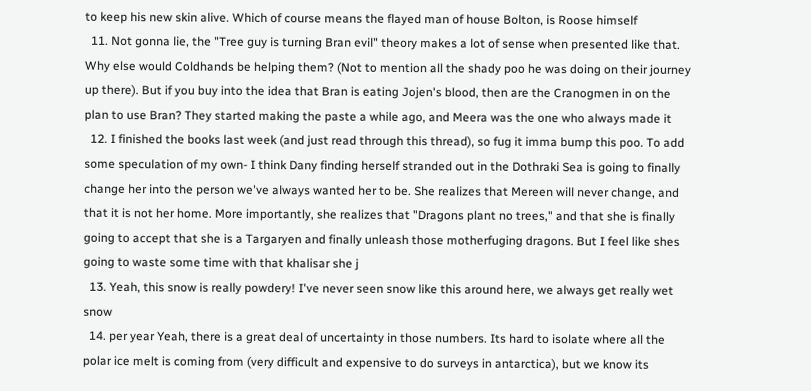to keep his new skin alive. Which of course means the flayed man of house Bolton, is Roose himself
  11. Not gonna lie, the "Tree guy is turning Bran evil" theory makes a lot of sense when presented like that. Why else would Coldhands be helping them? (Not to mention all the shady poo he was doing on their journey up there). But if you buy into the idea that Bran is eating Jojen's blood, then are the Cranogmen in on the plan to use Bran? They started making the paste a while ago, and Meera was the one who always made it
  12. I finished the books last week (and just read through this thread), so fug it imma bump this poo. To add some speculation of my own- I think Dany finding herself stranded out in the Dothraki Sea is going to finally change her into the person we've always wanted her to be. She realizes that Mereen will never change, and that it is not her home. More importantly, she realizes that "Dragons plant no trees," and that she is finally going to accept that she is a Targaryen and finally unleash those motherfuging dragons. But I feel like shes going to waste some time with that khalisar she j
  13. Yeah, this snow is really powdery! I've never seen snow like this around here, we always get really wet snow
  14. per year Yeah, there is a great deal of uncertainty in those numbers. Its hard to isolate where all the polar ice melt is coming from (very difficult and expensive to do surveys in antarctica), but we know its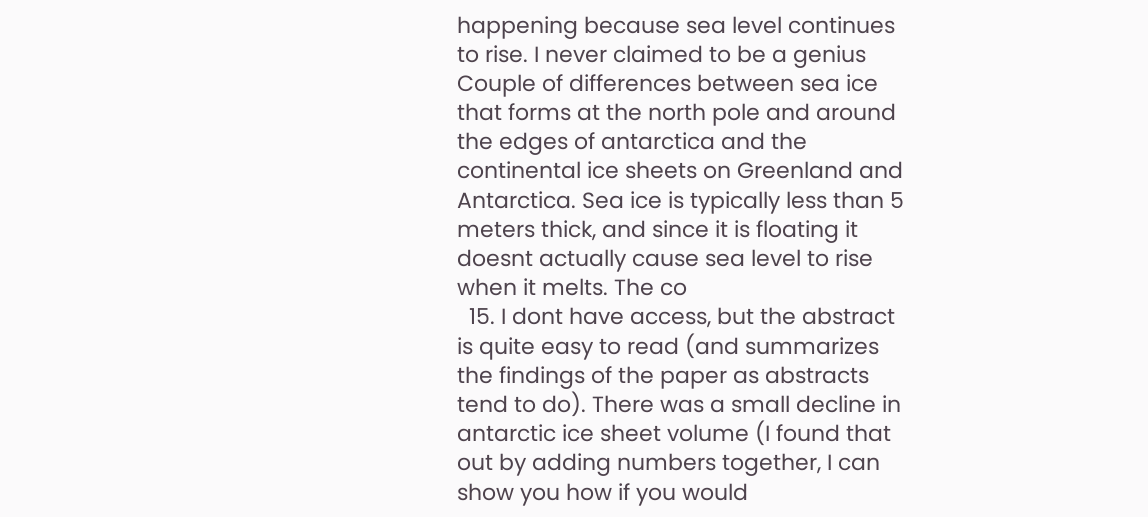happening because sea level continues to rise. I never claimed to be a genius Couple of differences between sea ice that forms at the north pole and around the edges of antarctica and the continental ice sheets on Greenland and Antarctica. Sea ice is typically less than 5 meters thick, and since it is floating it doesnt actually cause sea level to rise when it melts. The co
  15. I dont have access, but the abstract is quite easy to read (and summarizes the findings of the paper as abstracts tend to do). There was a small decline in antarctic ice sheet volume (I found that out by adding numbers together, I can show you how if you would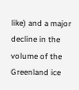like) and a major decline in the volume of the Greenland ice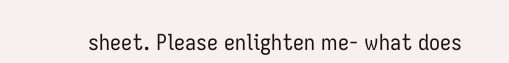sheet. Please enlighten me- what does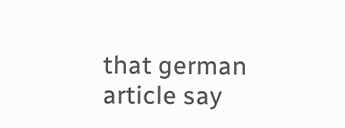that german article say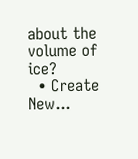about the volume of ice?
  • Create New...